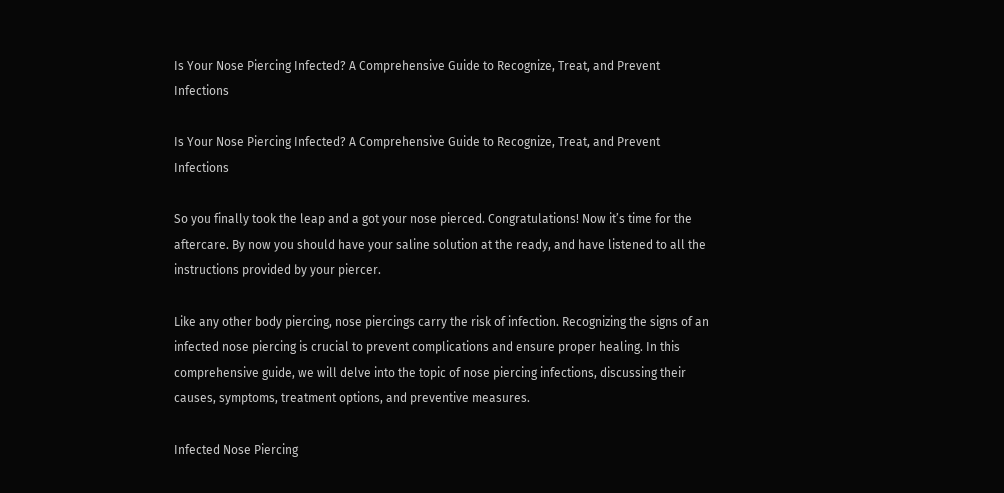Is Your Nose Piercing Infected? A Comprehensive Guide to Recognize, Treat, and Prevent Infections

Is Your Nose Piercing Infected? A Comprehensive Guide to Recognize, Treat, and Prevent Infections

So you finally took the leap and a got your nose pierced. Congratulations! Now it’s time for the aftercare. By now you should have your saline solution at the ready, and have listened to all the instructions provided by your piercer.

Like any other body piercing, nose piercings carry the risk of infection. Recognizing the signs of an infected nose piercing is crucial to prevent complications and ensure proper healing. In this comprehensive guide, we will delve into the topic of nose piercing infections, discussing their causes, symptoms, treatment options, and preventive measures.

Infected Nose Piercing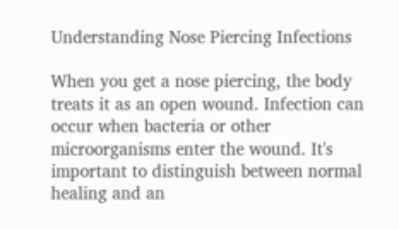Understanding Nose Piercing Infections

When you get a nose piercing, the body treats it as an open wound. Infection can occur when bacteria or other microorganisms enter the wound. It's important to distinguish between normal healing and an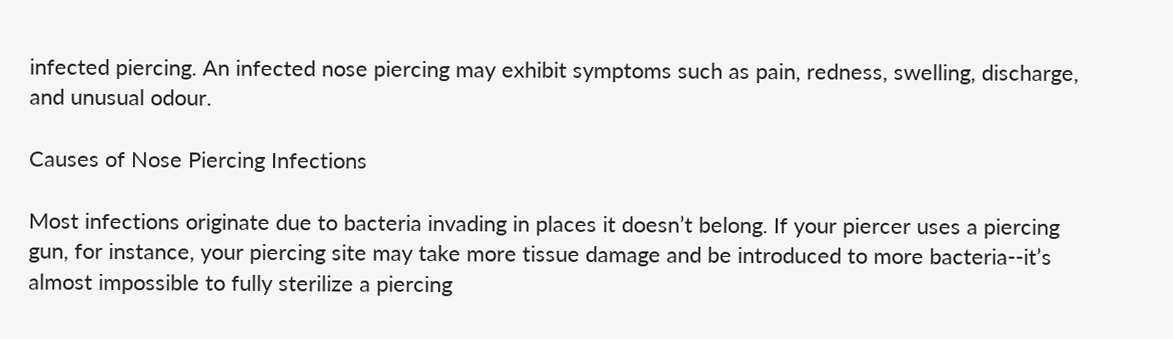infected piercing. An infected nose piercing may exhibit symptoms such as pain, redness, swelling, discharge, and unusual odour.

Causes of Nose Piercing Infections

Most infections originate due to bacteria invading in places it doesn’t belong. If your piercer uses a piercing gun, for instance, your piercing site may take more tissue damage and be introduced to more bacteria--it’s almost impossible to fully sterilize a piercing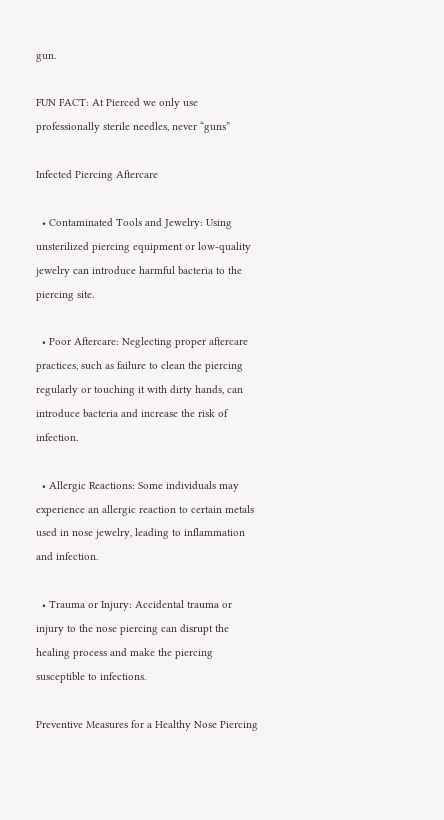gun.

FUN FACT: At Pierced we only use professionally sterile needles, never “guns”

Infected Piercing Aftercare

  • Contaminated Tools and Jewelry: Using unsterilized piercing equipment or low-quality jewelry can introduce harmful bacteria to the piercing site.

  • Poor Aftercare: Neglecting proper aftercare practices, such as failure to clean the piercing regularly or touching it with dirty hands, can introduce bacteria and increase the risk of infection.

  • Allergic Reactions: Some individuals may experience an allergic reaction to certain metals used in nose jewelry, leading to inflammation and infection.

  • Trauma or Injury: Accidental trauma or injury to the nose piercing can disrupt the healing process and make the piercing susceptible to infections.

Preventive Measures for a Healthy Nose Piercing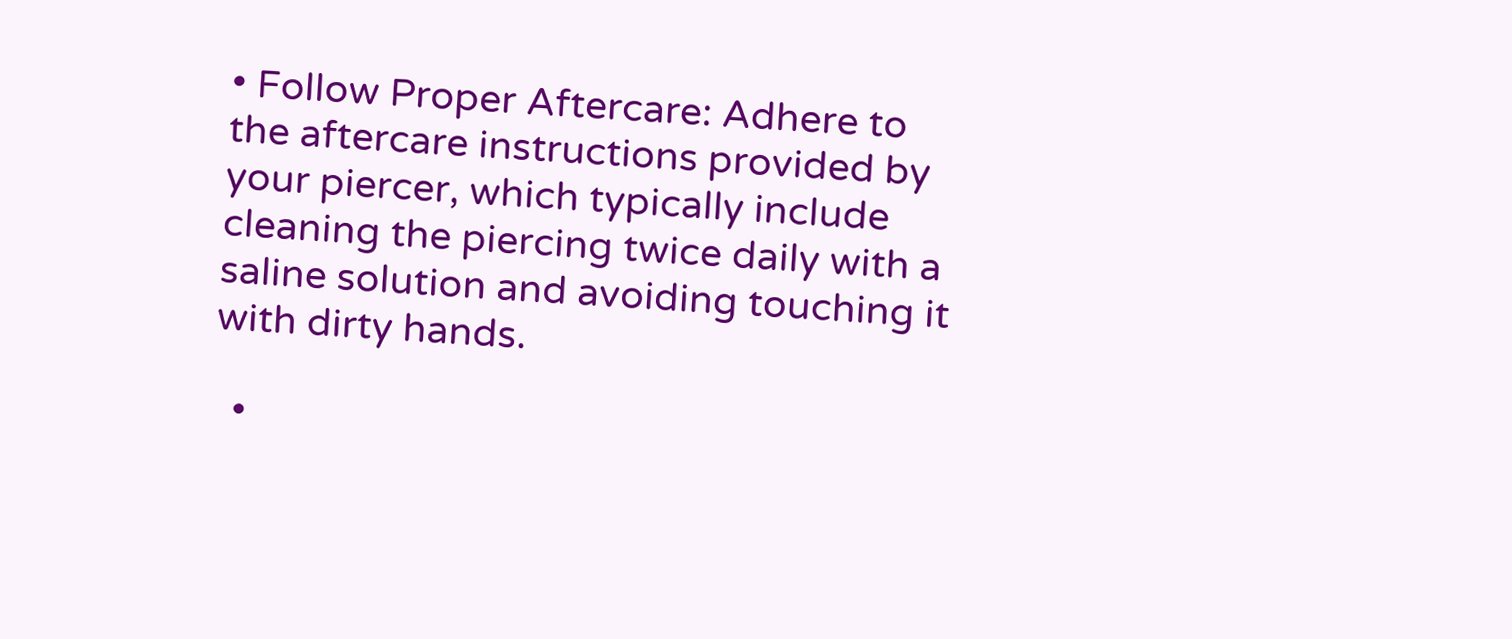• Follow Proper Aftercare: Adhere to the aftercare instructions provided by your piercer, which typically include cleaning the piercing twice daily with a saline solution and avoiding touching it with dirty hands.

  •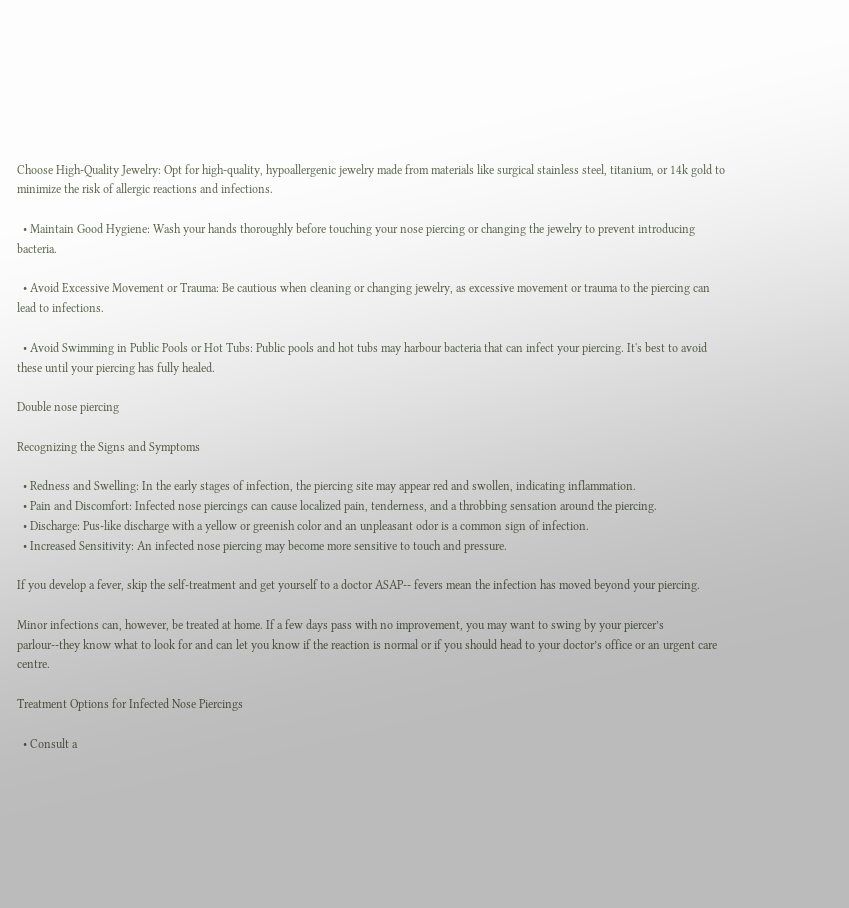Choose High-Quality Jewelry: Opt for high-quality, hypoallergenic jewelry made from materials like surgical stainless steel, titanium, or 14k gold to minimize the risk of allergic reactions and infections.

  • Maintain Good Hygiene: Wash your hands thoroughly before touching your nose piercing or changing the jewelry to prevent introducing bacteria.

  • Avoid Excessive Movement or Trauma: Be cautious when cleaning or changing jewelry, as excessive movement or trauma to the piercing can lead to infections.

  • Avoid Swimming in Public Pools or Hot Tubs: Public pools and hot tubs may harbour bacteria that can infect your piercing. It's best to avoid these until your piercing has fully healed.

Double nose piercing

Recognizing the Signs and Symptoms

  • Redness and Swelling: In the early stages of infection, the piercing site may appear red and swollen, indicating inflammation.
  • Pain and Discomfort: Infected nose piercings can cause localized pain, tenderness, and a throbbing sensation around the piercing.
  • Discharge: Pus-like discharge with a yellow or greenish color and an unpleasant odor is a common sign of infection.
  • Increased Sensitivity: An infected nose piercing may become more sensitive to touch and pressure.

If you develop a fever, skip the self-treatment and get yourself to a doctor ASAP-- fevers mean the infection has moved beyond your piercing.

Minor infections can, however, be treated at home. If a few days pass with no improvement, you may want to swing by your piercer’s parlour--they know what to look for and can let you know if the reaction is normal or if you should head to your doctor’s office or an urgent care centre.

Treatment Options for Infected Nose Piercings

  • Consult a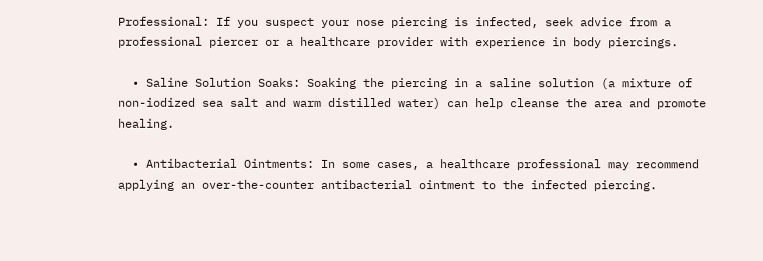Professional: If you suspect your nose piercing is infected, seek advice from a professional piercer or a healthcare provider with experience in body piercings.

  • Saline Solution Soaks: Soaking the piercing in a saline solution (a mixture of non-iodized sea salt and warm distilled water) can help cleanse the area and promote healing.

  • Antibacterial Ointments: In some cases, a healthcare professional may recommend applying an over-the-counter antibacterial ointment to the infected piercing.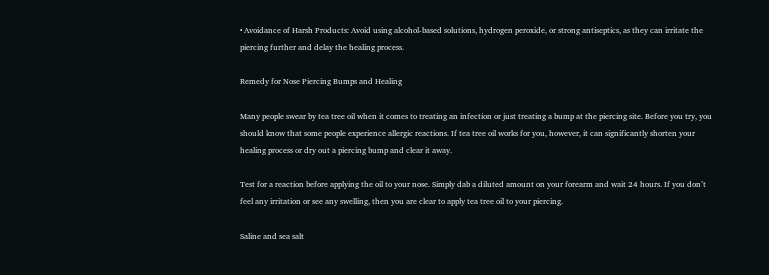• Avoidance of Harsh Products: Avoid using alcohol-based solutions, hydrogen peroxide, or strong antiseptics, as they can irritate the piercing further and delay the healing process.

Remedy for Nose Piercing Bumps and Healing

Many people swear by tea tree oil when it comes to treating an infection or just treating a bump at the piercing site. Before you try, you should know that some people experience allergic reactions. If tea tree oil works for you, however, it can significantly shorten your healing process or dry out a piercing bump and clear it away.

Test for a reaction before applying the oil to your nose. Simply dab a diluted amount on your forearm and wait 24 hours. If you don’t feel any irritation or see any swelling, then you are clear to apply tea tree oil to your piercing.

Saline and sea salt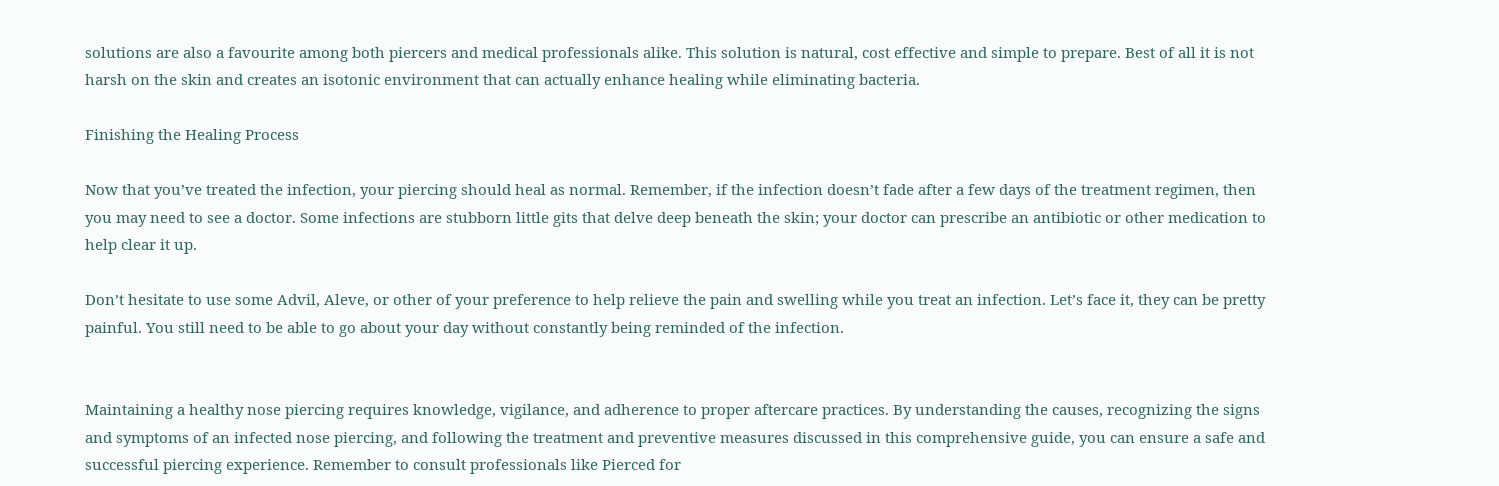solutions are also a favourite among both piercers and medical professionals alike. This solution is natural, cost effective and simple to prepare. Best of all it is not harsh on the skin and creates an isotonic environment that can actually enhance healing while eliminating bacteria.

Finishing the Healing Process

Now that you’ve treated the infection, your piercing should heal as normal. Remember, if the infection doesn’t fade after a few days of the treatment regimen, then you may need to see a doctor. Some infections are stubborn little gits that delve deep beneath the skin; your doctor can prescribe an antibiotic or other medication to help clear it up.

Don’t hesitate to use some Advil, Aleve, or other of your preference to help relieve the pain and swelling while you treat an infection. Let’s face it, they can be pretty painful. You still need to be able to go about your day without constantly being reminded of the infection.


Maintaining a healthy nose piercing requires knowledge, vigilance, and adherence to proper aftercare practices. By understanding the causes, recognizing the signs and symptoms of an infected nose piercing, and following the treatment and preventive measures discussed in this comprehensive guide, you can ensure a safe and successful piercing experience. Remember to consult professionals like Pierced for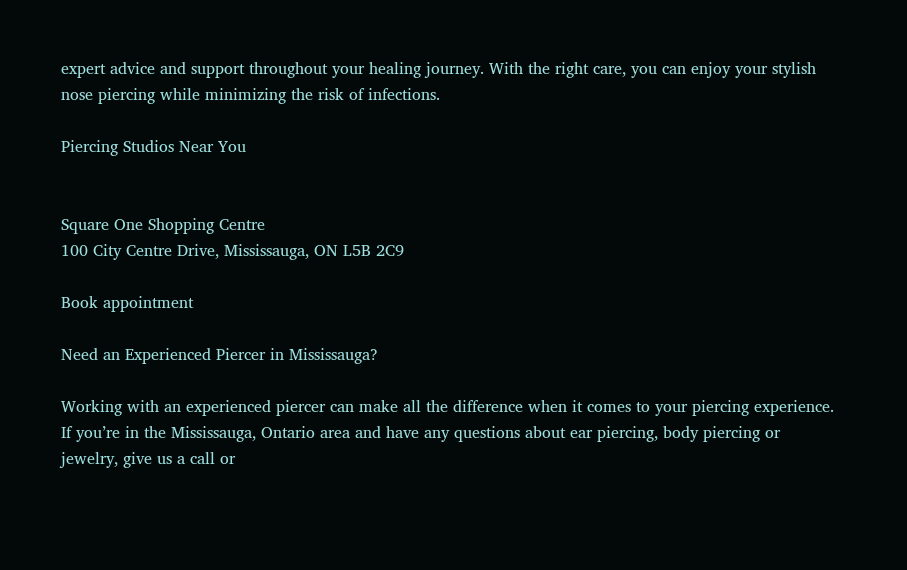expert advice and support throughout your healing journey. With the right care, you can enjoy your stylish nose piercing while minimizing the risk of infections.

Piercing Studios Near You


Square One Shopping Centre
100 City Centre Drive, Mississauga, ON L5B 2C9

Book appointment

Need an Experienced Piercer in Mississauga?

Working with an experienced piercer can make all the difference when it comes to your piercing experience. If you’re in the Mississauga, Ontario area and have any questions about ear piercing, body piercing or jewelry, give us a call or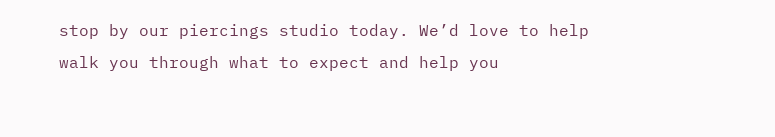stop by our piercings studio today. We’d love to help walk you through what to expect and help you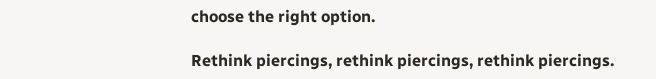choose the right option.

Rethink piercings, rethink piercings, rethink piercings.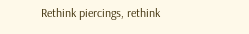Rethink piercings, rethink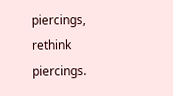piercings, rethink piercings.